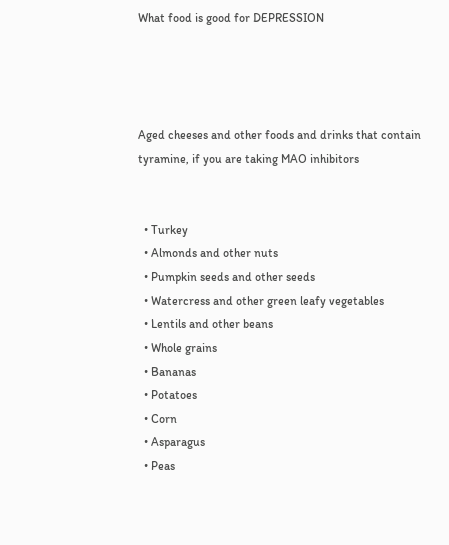What food is good for DEPRESSION




Aged cheeses and other foods and drinks that contain tyramine, if you are taking MAO inhibitors


  • Turkey
  • Almonds and other nuts
  • Pumpkin seeds and other seeds
  • Watercress and other green leafy vegetables
  • Lentils and other beans
  • Whole grains
  • Bananas
  • Potatoes
  • Corn
  • Asparagus
  • Peas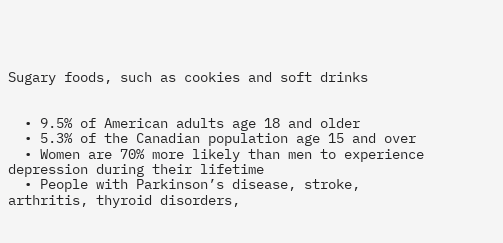Sugary foods, such as cookies and soft drinks


  • 9.5% of American adults age 18 and older
  • 5.3% of the Canadian population age 15 and over
  • Women are 70% more likely than men to experience depression during their lifetime
  • People with Parkinson’s disease, stroke, arthritis, thyroid disorders,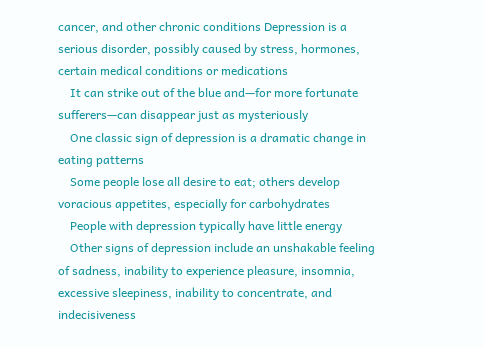cancer, and other chronic conditions Depression is a serious disorder, possibly caused by stress, hormones, certain medical conditions or medications
    It can strike out of the blue and—for more fortunate sufferers—can disappear just as mysteriously
    One classic sign of depression is a dramatic change in eating patterns
    Some people lose all desire to eat; others develop voracious appetites, especially for carbohydrates
    People with depression typically have little energy
    Other signs of depression include an unshakable feeling of sadness, inability to experience pleasure, insomnia, excessive sleepiness, inability to concentrate, and indecisiveness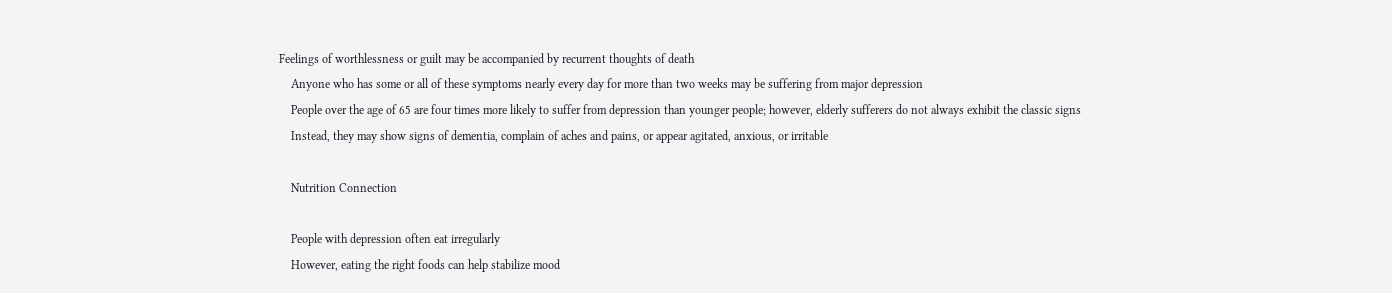Feelings of worthlessness or guilt may be accompanied by recurrent thoughts of death
    Anyone who has some or all of these symptoms nearly every day for more than two weeks may be suffering from major depression
    People over the age of 65 are four times more likely to suffer from depression than younger people; however, elderly sufferers do not always exhibit the classic signs
    Instead, they may show signs of dementia, complain of aches and pains, or appear agitated, anxious, or irritable

    Nutrition Connection

    People with depression often eat irregularly
    However, eating the right foods can help stabilize mood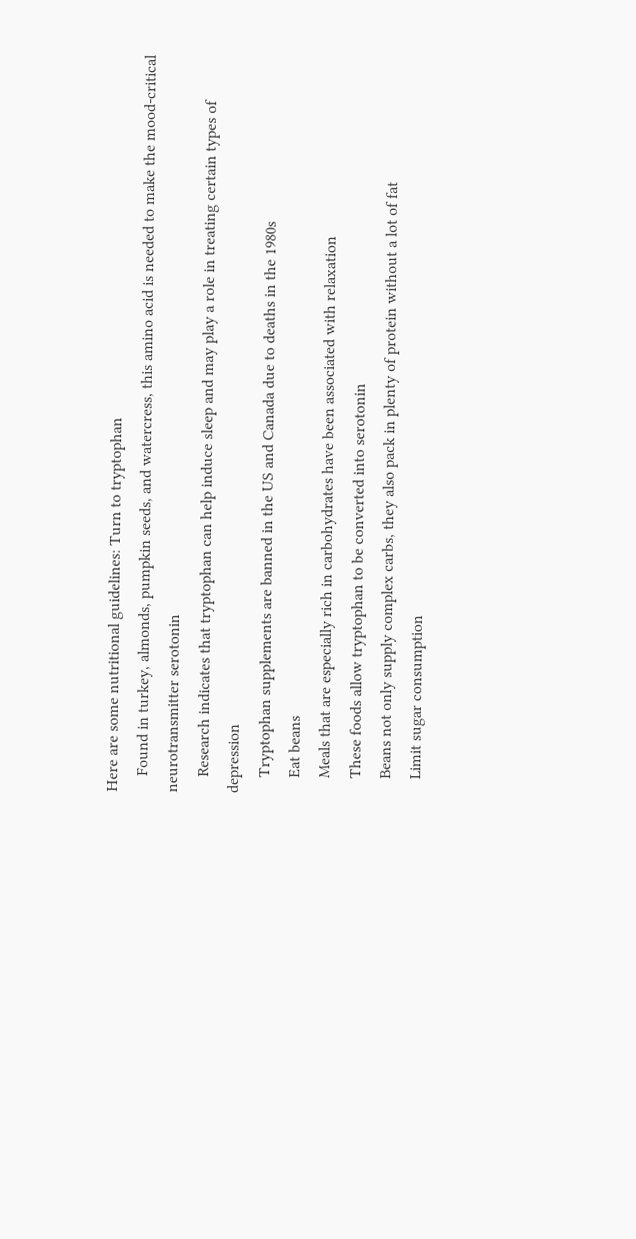Here are some nutritional guidelines: Turn to tryptophan
    Found in turkey, almonds, pumpkin seeds, and watercress, this amino acid is needed to make the mood-critical neurotransmitter serotonin
    Research indicates that tryptophan can help induce sleep and may play a role in treating certain types of depression
    Tryptophan supplements are banned in the US and Canada due to deaths in the 1980s
    Eat beans
    Meals that are especially rich in carbohydrates have been associated with relaxation
    These foods allow tryptophan to be converted into serotonin
    Beans not only supply complex carbs, they also pack in plenty of protein without a lot of fat
    Limit sugar consumption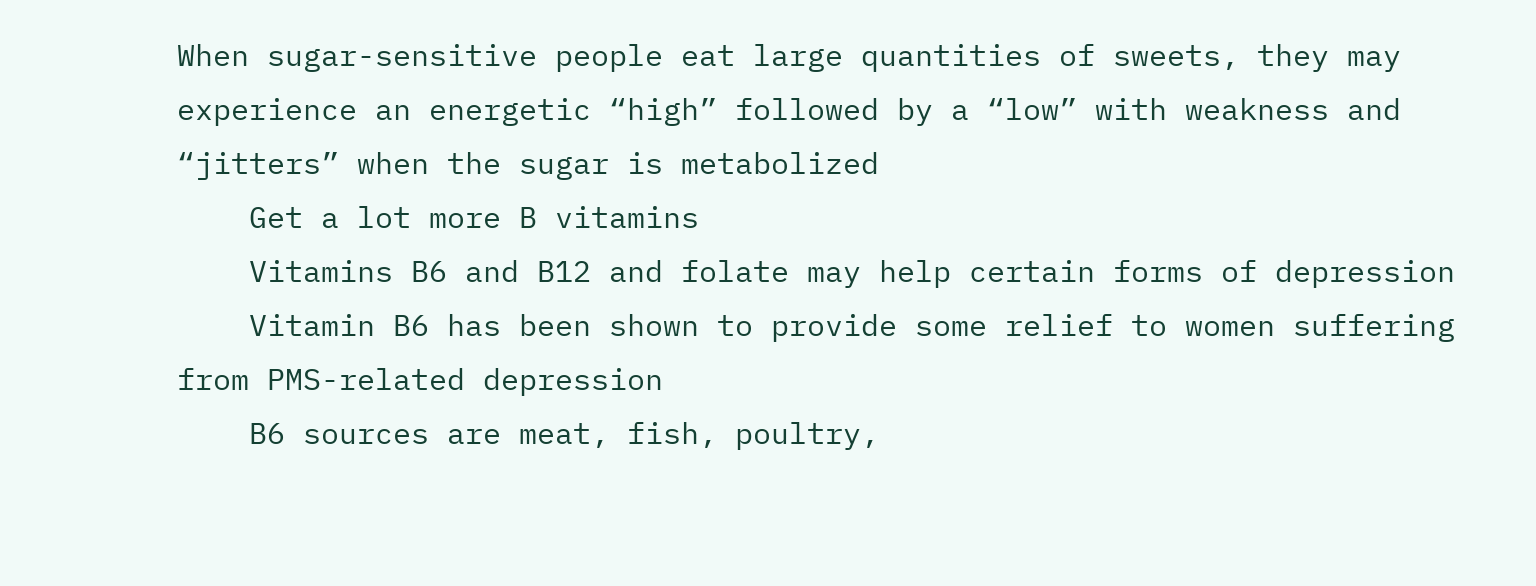When sugar-sensitive people eat large quantities of sweets, they may experience an energetic “high” followed by a “low” with weakness and “jitters” when the sugar is metabolized
    Get a lot more B vitamins
    Vitamins B6 and B12 and folate may help certain forms of depression
    Vitamin B6 has been shown to provide some relief to women suffering from PMS-related depression
    B6 sources are meat, fish, poultry,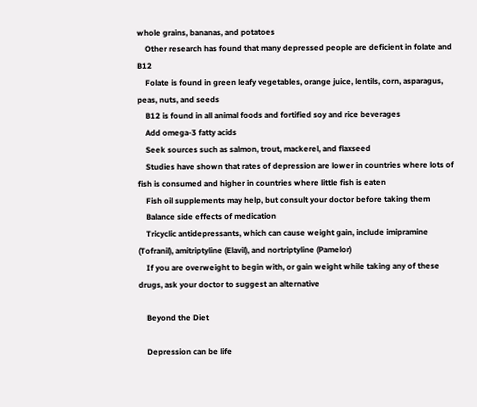whole grains, bananas, and potatoes
    Other research has found that many depressed people are deficient in folate and B12
    Folate is found in green leafy vegetables, orange juice, lentils, corn, asparagus, peas, nuts, and seeds
    B12 is found in all animal foods and fortified soy and rice beverages
    Add omega-3 fatty acids
    Seek sources such as salmon, trout, mackerel, and flaxseed
    Studies have shown that rates of depression are lower in countries where lots of fish is consumed and higher in countries where little fish is eaten
    Fish oil supplements may help, but consult your doctor before taking them
    Balance side effects of medication
    Tricyclic antidepressants, which can cause weight gain, include imipramine (Tofranil), amitriptyline (Elavil), and nortriptyline (Pamelor)
    If you are overweight to begin with, or gain weight while taking any of these drugs, ask your doctor to suggest an alternative

    Beyond the Diet

    Depression can be life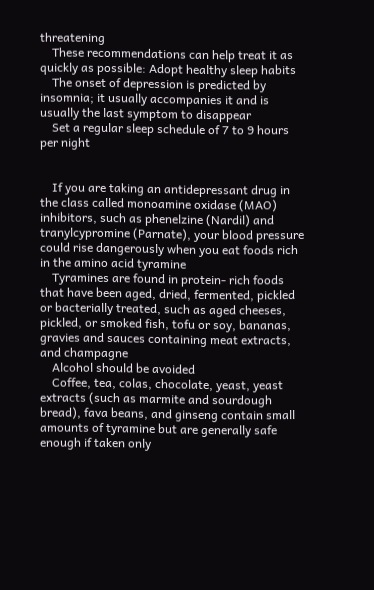threatening
    These recommendations can help treat it as quickly as possible: Adopt healthy sleep habits
    The onset of depression is predicted by insomnia; it usually accompanies it and is usually the last symptom to disappear
    Set a regular sleep schedule of 7 to 9 hours per night


    If you are taking an antidepressant drug in the class called monoamine oxidase (MAO) inhibitors, such as phenelzine (Nardil) and tranylcypromine (Parnate), your blood pressure could rise dangerously when you eat foods rich in the amino acid tyramine
    Tyramines are found in protein- rich foods that have been aged, dried, fermented, pickled or bacterially treated, such as aged cheeses, pickled, or smoked fish, tofu or soy, bananas, gravies and sauces containing meat extracts, and champagne
    Alcohol should be avoided
    Coffee, tea, colas, chocolate, yeast, yeast extracts (such as marmite and sourdough bread), fava beans, and ginseng contain small amounts of tyramine but are generally safe enough if taken only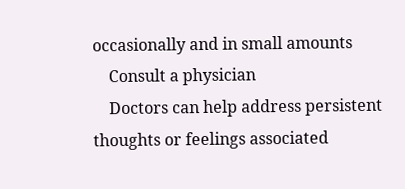occasionally and in small amounts
    Consult a physician
    Doctors can help address persistent thoughts or feelings associated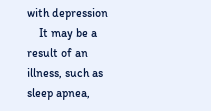with depression
    It may be a result of an illness, such as sleep apnea,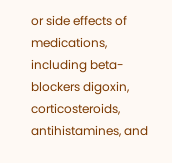or side effects of medications, including beta-blockers digoxin, corticosteroids, antihistamines, and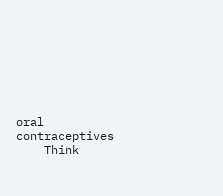oral contraceptives
    Think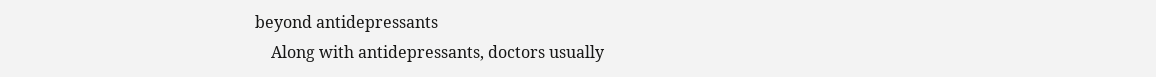beyond antidepressants
    Along with antidepressants, doctors usually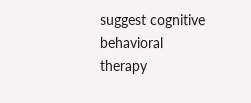suggest cognitive behavioral therapy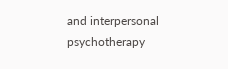and interpersonal psychotherapy